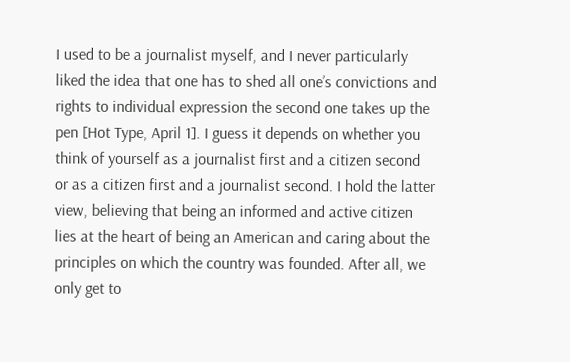I used to be a journalist myself, and I never particularly liked the idea that one has to shed all one’s convictions and rights to individual expression the second one takes up the pen [Hot Type, April 1]. I guess it depends on whether you think of yourself as a journalist first and a citizen second or as a citizen first and a journalist second. I hold the latter view, believing that being an informed and active citizen lies at the heart of being an American and caring about the principles on which the country was founded. After all, we only get to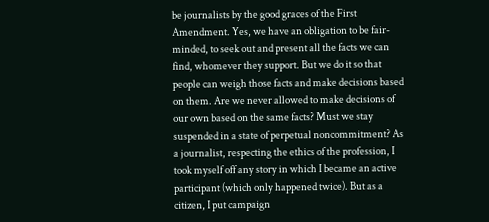be journalists by the good graces of the First Amendment. Yes, we have an obligation to be fair-minded, to seek out and present all the facts we can find, whomever they support. But we do it so that people can weigh those facts and make decisions based on them. Are we never allowed to make decisions of our own based on the same facts? Must we stay suspended in a state of perpetual noncommitment? As a journalist, respecting the ethics of the profession, I took myself off any story in which I became an active participant (which only happened twice). But as a citizen, I put campaign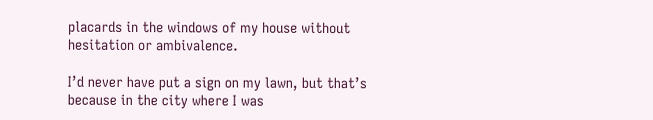placards in the windows of my house without hesitation or ambivalence.

I’d never have put a sign on my lawn, but that’s because in the city where I was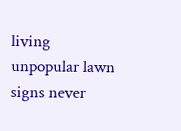living unpopular lawn signs never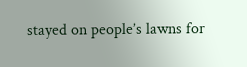stayed on people’s lawns for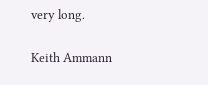very long.

Keith Ammann